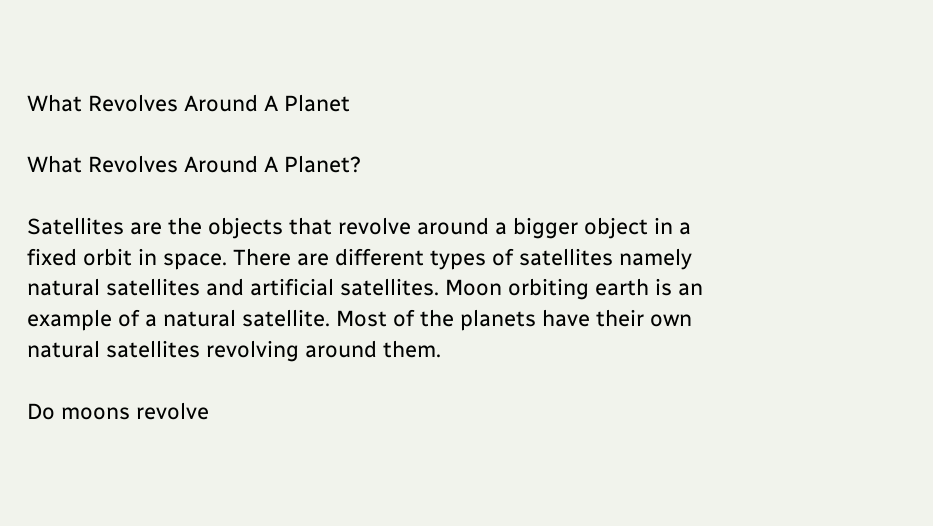What Revolves Around A Planet

What Revolves Around A Planet?

Satellites are the objects that revolve around a bigger object in a fixed orbit in space. There are different types of satellites namely natural satellites and artificial satellites. Moon orbiting earth is an example of a natural satellite. Most of the planets have their own natural satellites revolving around them.

Do moons revolve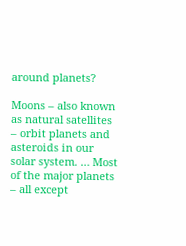around planets?

Moons – also known as natural satellites – orbit planets and asteroids in our solar system. … Most of the major planets – all except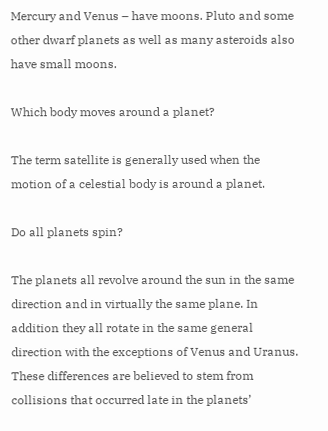Mercury and Venus – have moons. Pluto and some other dwarf planets as well as many asteroids also have small moons.

Which body moves around a planet?

The term satellite is generally used when the motion of a celestial body is around a planet.

Do all planets spin?

The planets all revolve around the sun in the same direction and in virtually the same plane. In addition they all rotate in the same general direction with the exceptions of Venus and Uranus. These differences are believed to stem from collisions that occurred late in the planets’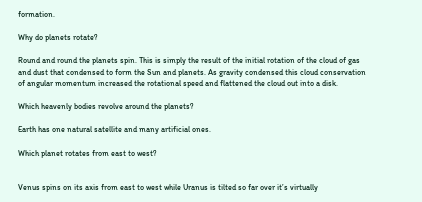formation.

Why do planets rotate?

Round and round the planets spin. This is simply the result of the initial rotation of the cloud of gas and dust that condensed to form the Sun and planets. As gravity condensed this cloud conservation of angular momentum increased the rotational speed and flattened the cloud out into a disk.

Which heavenly bodies revolve around the planets?

Earth has one natural satellite and many artificial ones.

Which planet rotates from east to west?


Venus spins on its axis from east to west while Uranus is tilted so far over it’s virtually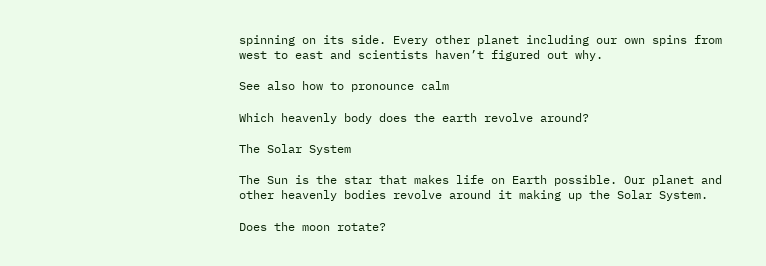spinning on its side. Every other planet including our own spins from west to east and scientists haven’t figured out why.

See also how to pronounce calm

Which heavenly body does the earth revolve around?

The Solar System

The Sun is the star that makes life on Earth possible. Our planet and other heavenly bodies revolve around it making up the Solar System.

Does the moon rotate?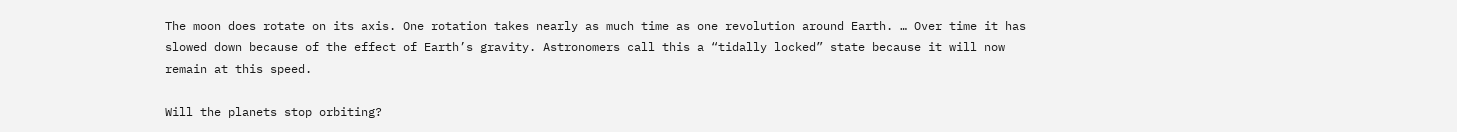The moon does rotate on its axis. One rotation takes nearly as much time as one revolution around Earth. … Over time it has slowed down because of the effect of Earth’s gravity. Astronomers call this a “tidally locked” state because it will now remain at this speed.

Will the planets stop orbiting?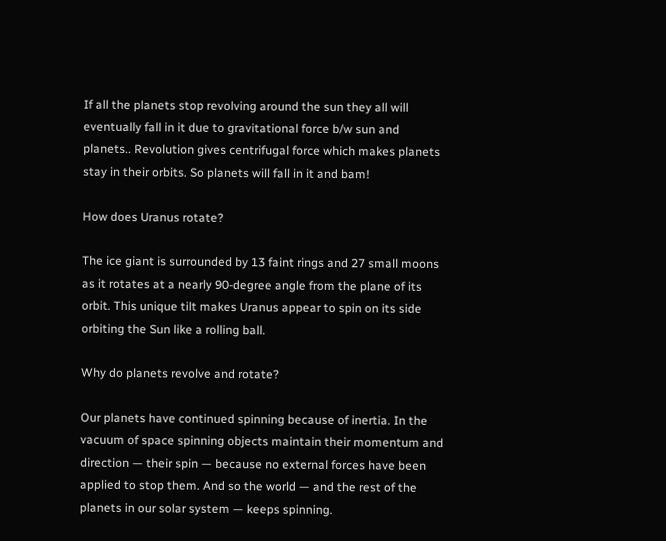If all the planets stop revolving around the sun they all will eventually fall in it due to gravitational force b/w sun and planets.. Revolution gives centrifugal force which makes planets stay in their orbits. So planets will fall in it and bam!

How does Uranus rotate?

The ice giant is surrounded by 13 faint rings and 27 small moons as it rotates at a nearly 90-degree angle from the plane of its orbit. This unique tilt makes Uranus appear to spin on its side orbiting the Sun like a rolling ball.

Why do planets revolve and rotate?

Our planets have continued spinning because of inertia. In the vacuum of space spinning objects maintain their momentum and direction — their spin — because no external forces have been applied to stop them. And so the world — and the rest of the planets in our solar system — keeps spinning.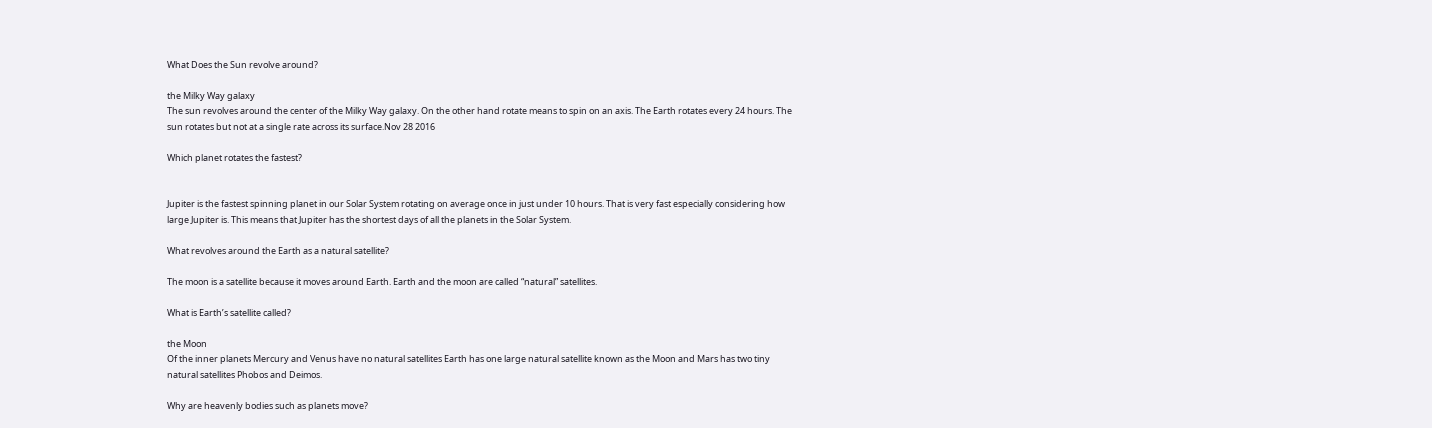What Does the Sun revolve around?

the Milky Way galaxy
The sun revolves around the center of the Milky Way galaxy. On the other hand rotate means to spin on an axis. The Earth rotates every 24 hours. The sun rotates but not at a single rate across its surface.Nov 28 2016

Which planet rotates the fastest?


Jupiter is the fastest spinning planet in our Solar System rotating on average once in just under 10 hours. That is very fast especially considering how large Jupiter is. This means that Jupiter has the shortest days of all the planets in the Solar System.

What revolves around the Earth as a natural satellite?

The moon is a satellite because it moves around Earth. Earth and the moon are called “natural” satellites.

What is Earth’s satellite called?

the Moon
Of the inner planets Mercury and Venus have no natural satellites Earth has one large natural satellite known as the Moon and Mars has two tiny natural satellites Phobos and Deimos.

Why are heavenly bodies such as planets move?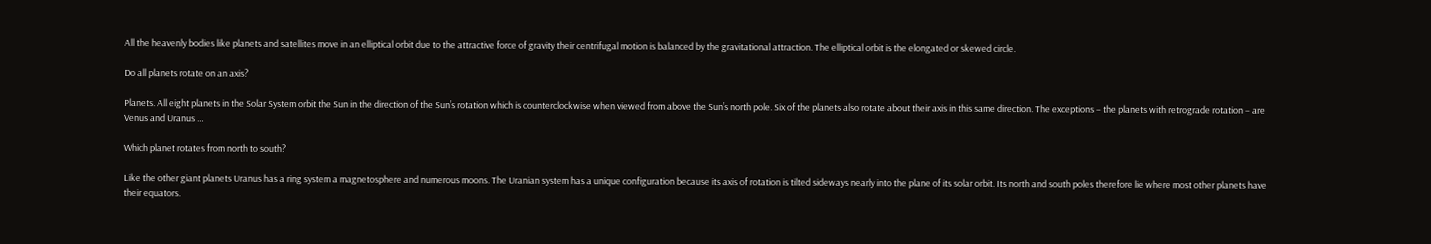All the heavenly bodies like planets and satellites move in an elliptical orbit due to the attractive force of gravity their centrifugal motion is balanced by the gravitational attraction. The elliptical orbit is the elongated or skewed circle.

Do all planets rotate on an axis?

Planets. All eight planets in the Solar System orbit the Sun in the direction of the Sun’s rotation which is counterclockwise when viewed from above the Sun’s north pole. Six of the planets also rotate about their axis in this same direction. The exceptions – the planets with retrograde rotation – are Venus and Uranus …

Which planet rotates from north to south?

Like the other giant planets Uranus has a ring system a magnetosphere and numerous moons. The Uranian system has a unique configuration because its axis of rotation is tilted sideways nearly into the plane of its solar orbit. Its north and south poles therefore lie where most other planets have their equators.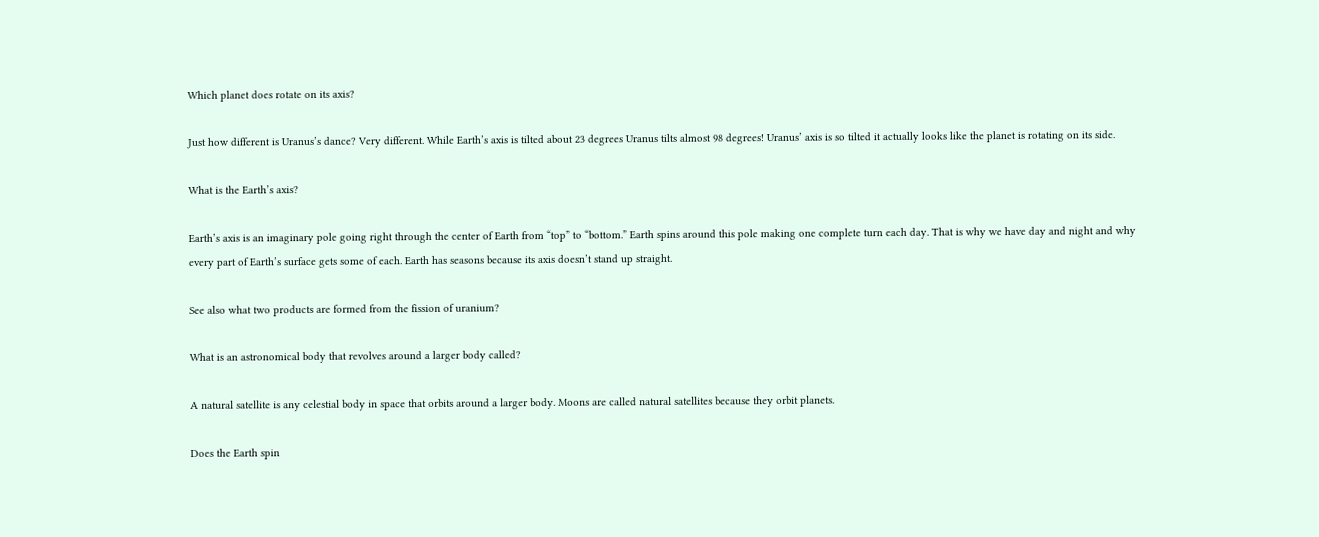Which planet does rotate on its axis?

Just how different is Uranus’s dance? Very different. While Earth’s axis is tilted about 23 degrees Uranus tilts almost 98 degrees! Uranus’ axis is so tilted it actually looks like the planet is rotating on its side.

What is the Earth’s axis?

Earth’s axis is an imaginary pole going right through the center of Earth from “top” to “bottom.” Earth spins around this pole making one complete turn each day. That is why we have day and night and why every part of Earth’s surface gets some of each. Earth has seasons because its axis doesn’t stand up straight.

See also what two products are formed from the fission of uranium?

What is an astronomical body that revolves around a larger body called?

A natural satellite is any celestial body in space that orbits around a larger body. Moons are called natural satellites because they orbit planets.

Does the Earth spin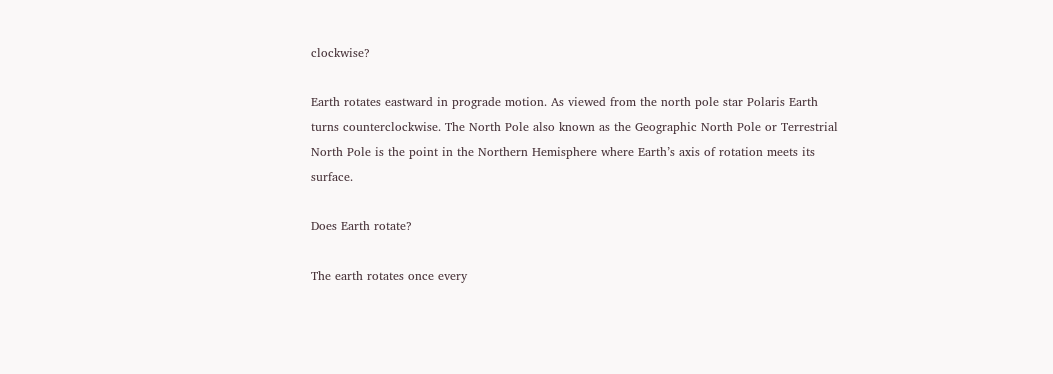clockwise?

Earth rotates eastward in prograde motion. As viewed from the north pole star Polaris Earth turns counterclockwise. The North Pole also known as the Geographic North Pole or Terrestrial North Pole is the point in the Northern Hemisphere where Earth’s axis of rotation meets its surface.

Does Earth rotate?

The earth rotates once every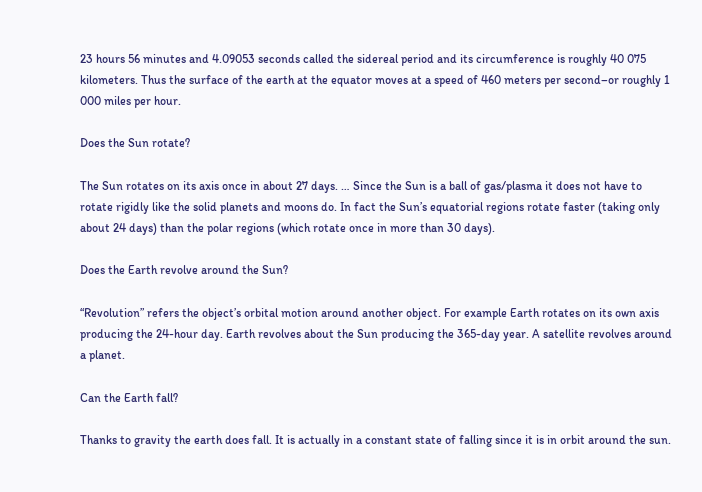23 hours 56 minutes and 4.09053 seconds called the sidereal period and its circumference is roughly 40 075 kilometers. Thus the surface of the earth at the equator moves at a speed of 460 meters per second–or roughly 1 000 miles per hour.

Does the Sun rotate?

The Sun rotates on its axis once in about 27 days. … Since the Sun is a ball of gas/plasma it does not have to rotate rigidly like the solid planets and moons do. In fact the Sun’s equatorial regions rotate faster (taking only about 24 days) than the polar regions (which rotate once in more than 30 days).

Does the Earth revolve around the Sun?

“Revolution” refers the object’s orbital motion around another object. For example Earth rotates on its own axis producing the 24-hour day. Earth revolves about the Sun producing the 365-day year. A satellite revolves around a planet.

Can the Earth fall?

Thanks to gravity the earth does fall. It is actually in a constant state of falling since it is in orbit around the sun.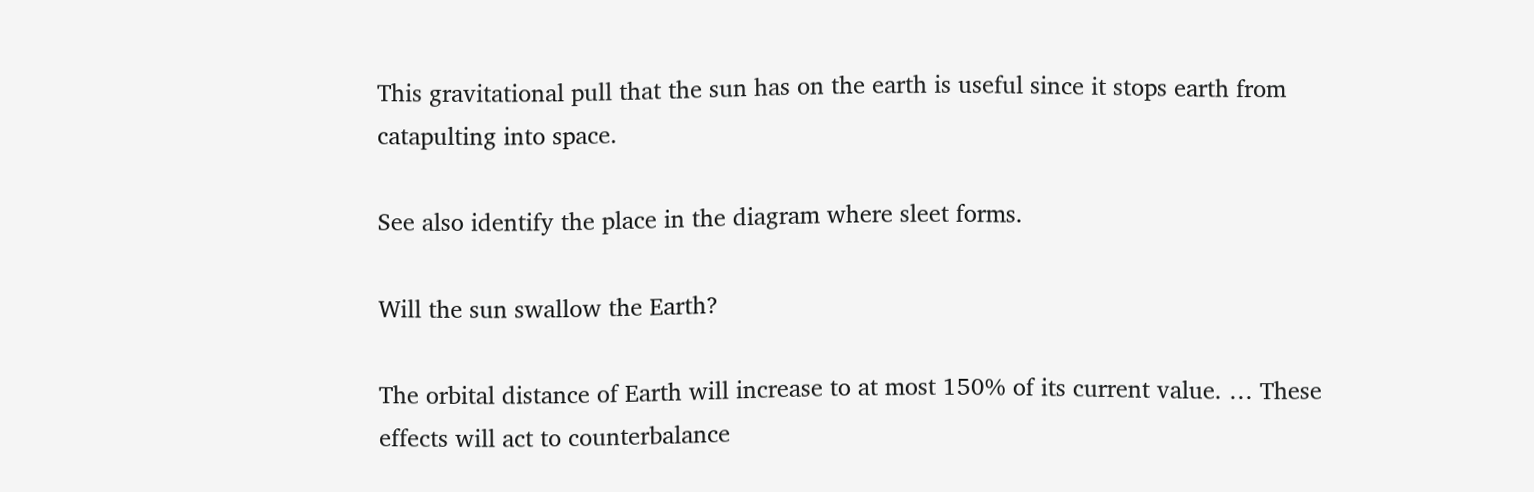This gravitational pull that the sun has on the earth is useful since it stops earth from catapulting into space.

See also identify the place in the diagram where sleet forms.

Will the sun swallow the Earth?

The orbital distance of Earth will increase to at most 150% of its current value. … These effects will act to counterbalance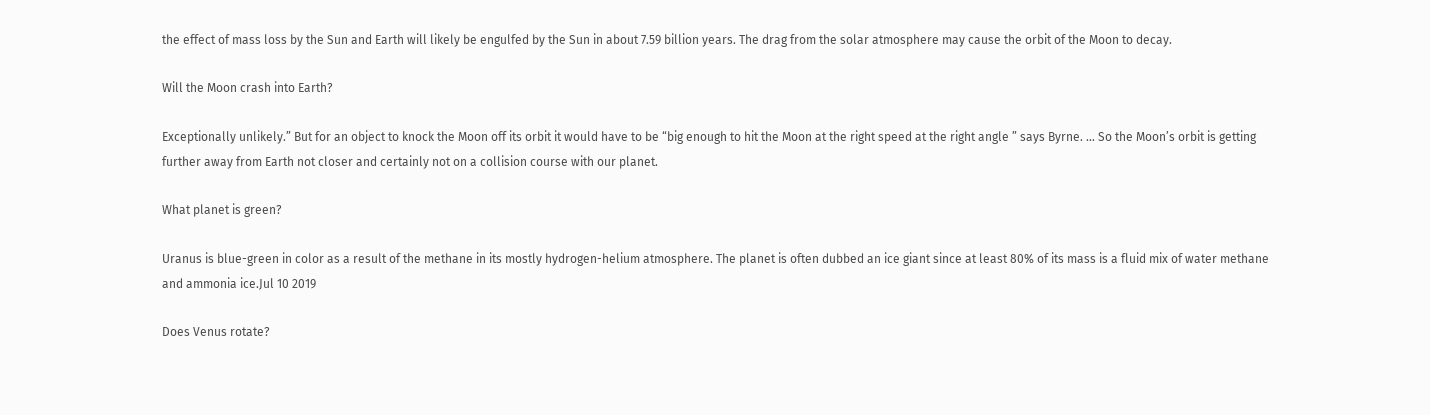the effect of mass loss by the Sun and Earth will likely be engulfed by the Sun in about 7.59 billion years. The drag from the solar atmosphere may cause the orbit of the Moon to decay.

Will the Moon crash into Earth?

Exceptionally unlikely.” But for an object to knock the Moon off its orbit it would have to be “big enough to hit the Moon at the right speed at the right angle ” says Byrne. … So the Moon’s orbit is getting further away from Earth not closer and certainly not on a collision course with our planet.

What planet is green?

Uranus is blue-green in color as a result of the methane in its mostly hydrogen-helium atmosphere. The planet is often dubbed an ice giant since at least 80% of its mass is a fluid mix of water methane and ammonia ice.Jul 10 2019

Does Venus rotate?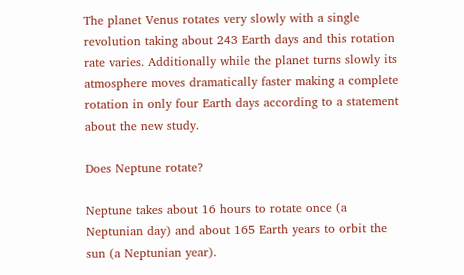The planet Venus rotates very slowly with a single revolution taking about 243 Earth days and this rotation rate varies. Additionally while the planet turns slowly its atmosphere moves dramatically faster making a complete rotation in only four Earth days according to a statement about the new study.

Does Neptune rotate?

Neptune takes about 16 hours to rotate once (a Neptunian day) and about 165 Earth years to orbit the sun (a Neptunian year).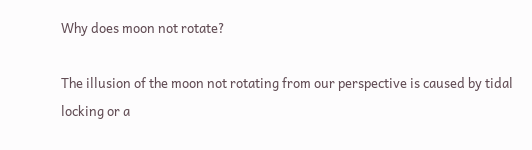Why does moon not rotate?

The illusion of the moon not rotating from our perspective is caused by tidal locking or a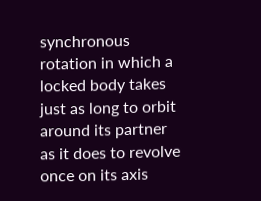synchronous rotation in which a locked body takes just as long to orbit around its partner as it does to revolve once on its axis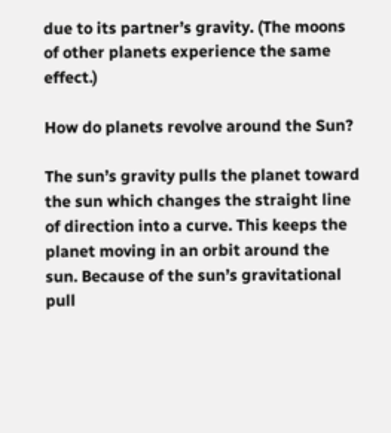due to its partner’s gravity. (The moons of other planets experience the same effect.)

How do planets revolve around the Sun?

The sun’s gravity pulls the planet toward the sun which changes the straight line of direction into a curve. This keeps the planet moving in an orbit around the sun. Because of the sun’s gravitational pull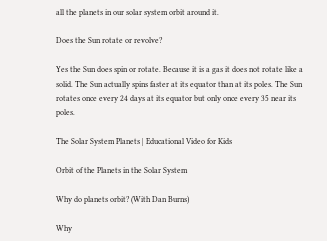all the planets in our solar system orbit around it.

Does the Sun rotate or revolve?

Yes the Sun does spin or rotate. Because it is a gas it does not rotate like a solid. The Sun actually spins faster at its equator than at its poles. The Sun rotates once every 24 days at its equator but only once every 35 near its poles.

The Solar System Planets | Educational Video for Kids

Orbit of the Planets in the Solar System

Why do planets orbit? (With Dan Burns)

Why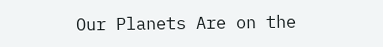Our Planets Are on the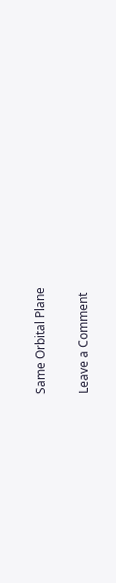Same Orbital Plane

Leave a Comment